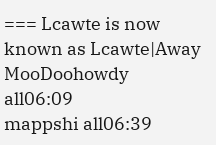=== Lcawte is now known as Lcawte|Away
MooDoohowdy all06:09
mappshi all06:39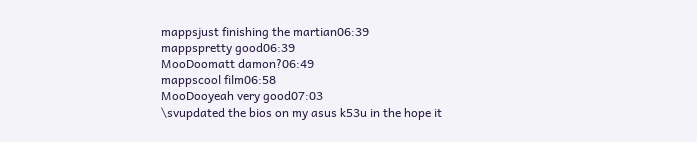mappsjust finishing the martian06:39
mappspretty good06:39
MooDoomatt damon?06:49
mappscool film06:58
MooDooyeah very good07:03
\svupdated the bios on my asus k53u in the hope it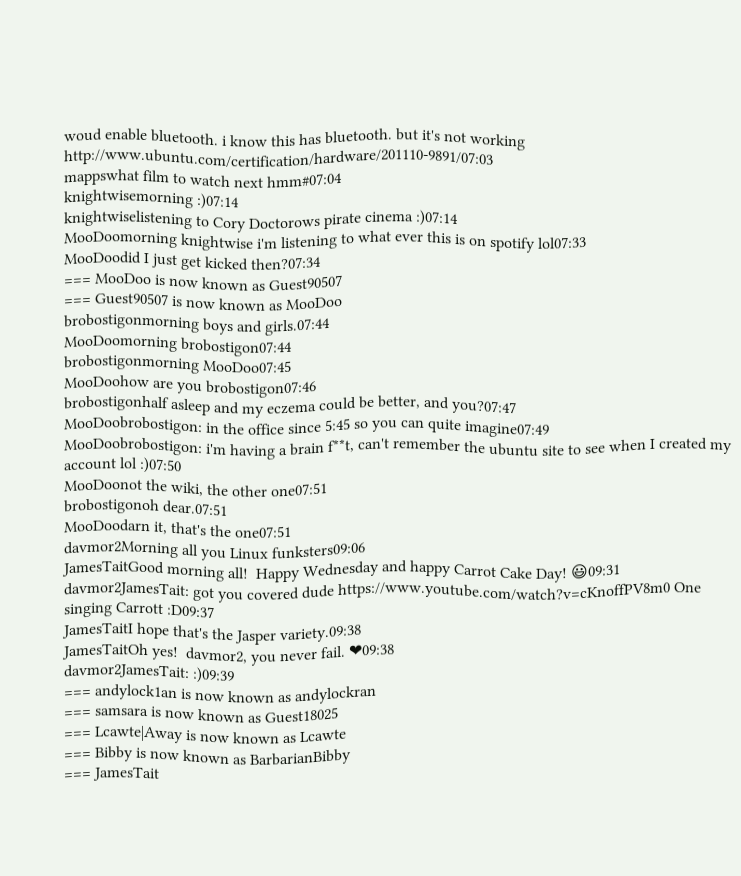woud enable bluetooth. i know this has bluetooth. but it's not working http://www.ubuntu.com/certification/hardware/201110-9891/07:03
mappswhat film to watch next hmm#07:04
knightwisemorning :)07:14
knightwiselistening to Cory Doctorows pirate cinema :)07:14
MooDoomorning knightwise i'm listening to what ever this is on spotify lol07:33
MooDoodid I just get kicked then?07:34
=== MooDoo is now known as Guest90507
=== Guest90507 is now known as MooDoo
brobostigonmorning boys and girls.07:44
MooDoomorning brobostigon07:44
brobostigonmorning MooDoo07:45
MooDoohow are you brobostigon07:46
brobostigonhalf asleep and my eczema could be better, and you?07:47
MooDoobrobostigon: in the office since 5:45 so you can quite imagine07:49
MooDoobrobostigon: i'm having a brain f**t, can't remember the ubuntu site to see when I created my account lol :)07:50
MooDoonot the wiki, the other one07:51
brobostigonoh dear.07:51
MooDoodarn it, that's the one07:51
davmor2Morning all you Linux funksters09:06
JamesTaitGood morning all!  Happy Wednesday and happy Carrot Cake Day! 😃09:31
davmor2JamesTait: got you covered dude https://www.youtube.com/watch?v=cKnoffPV8m0 One singing Carrott :D09:37
JamesTaitI hope that's the Jasper variety.09:38
JamesTaitOh yes!  davmor2, you never fail. ❤09:38
davmor2JamesTait: :)09:39
=== andylock1an is now known as andylockran
=== samsara is now known as Guest18025
=== Lcawte|Away is now known as Lcawte
=== Bibby is now known as BarbarianBibby
=== JamesTait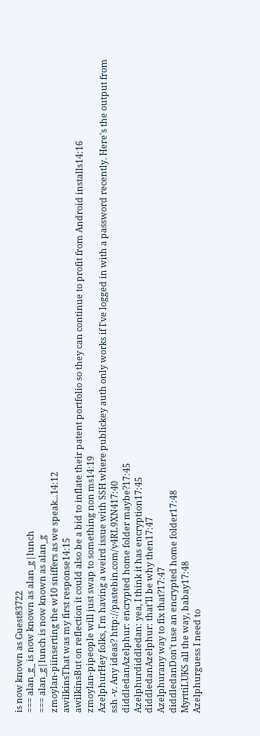is now known as Guest83722
=== alan_g_ is now known as alan_g|lunch
=== alan_g|lunch is now known as alan_g
zmoylan-piinserting the w10 sniffers as we speak...14:12
awilkinsThat was my first response14:15
awilkinsBut on reflection it could also be a bid to inflate their patent portfolio so they can continue to profit from Android installs14:16
zmoylan-pipeople will just swap to something non ms14:19
AzelphurHey folks, I'm having a weird issue with SSH where publickey auth only works if I've logged in with a password recently. Here's the output from ssh -v. Any ideas? http://pastebin.com/v4RL9XN417:40
diddledanAzelphur: encrypted home folder maybe?17:45
Azelphurdiddledan: yea, I think it has encryption17:45
diddledanAzelphur: that'll be why then17:47
Azelphurany way to fix that?17:47
diddledanDon't use an encrypted home folder17:48
MyrttiLUKS all the way, babay17:48
Azelphurguess I need to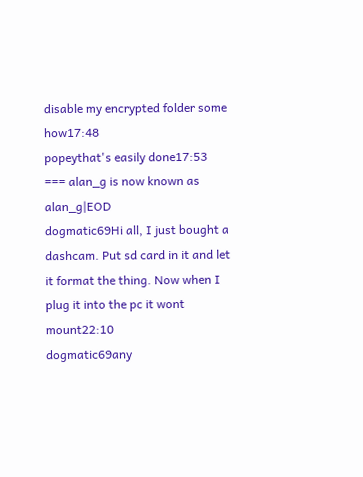disable my encrypted folder some how17:48
popeythat's easily done17:53
=== alan_g is now known as alan_g|EOD
dogmatic69Hi all, I just bought a dashcam. Put sd card in it and let it format the thing. Now when I plug it into the pc it wont mount22:10
dogmatic69any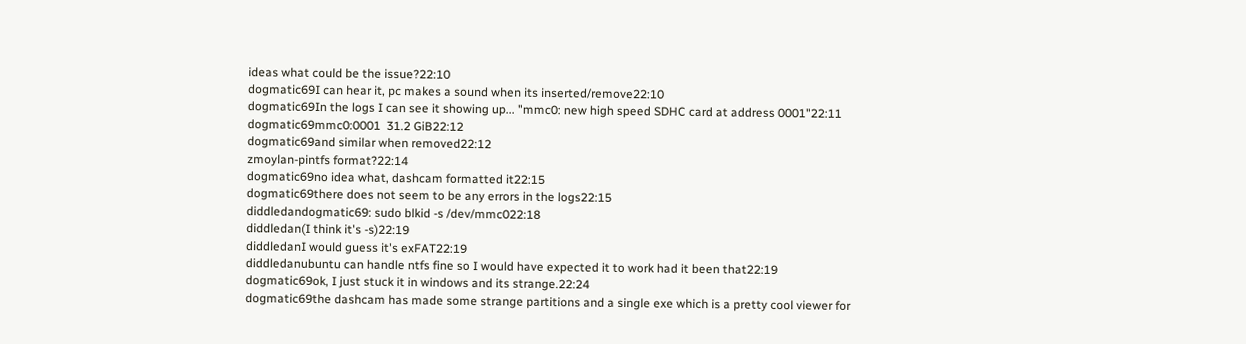ideas what could be the issue?22:10
dogmatic69I can hear it, pc makes a sound when its inserted/remove22:10
dogmatic69In the logs I can see it showing up... "mmc0: new high speed SDHC card at address 0001"22:11
dogmatic69mmc0:0001  31.2 GiB22:12
dogmatic69and similar when removed22:12
zmoylan-pintfs format?22:14
dogmatic69no idea what, dashcam formatted it22:15
dogmatic69there does not seem to be any errors in the logs22:15
diddledandogmatic69: sudo blkid -s /dev/mmc022:18
diddledan(I think it's -s)22:19
diddledanI would guess it's exFAT22:19
diddledanubuntu can handle ntfs fine so I would have expected it to work had it been that22:19
dogmatic69ok, I just stuck it in windows and its strange.22:24
dogmatic69the dashcam has made some strange partitions and a single exe which is a pretty cool viewer for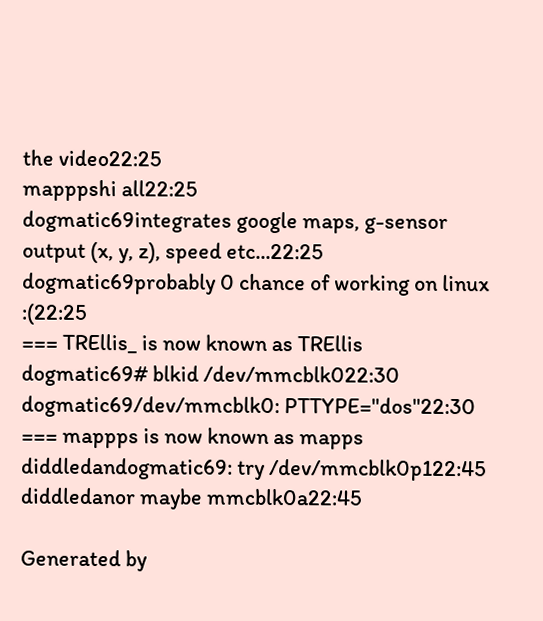the video22:25
mapppshi all22:25
dogmatic69integrates google maps, g-sensor output (x, y, z), speed etc...22:25
dogmatic69probably 0 chance of working on linux :(22:25
=== TREllis_ is now known as TREllis
dogmatic69# blkid /dev/mmcblk022:30
dogmatic69/dev/mmcblk0: PTTYPE="dos"22:30
=== mappps is now known as mapps
diddledandogmatic69: try /dev/mmcblk0p122:45
diddledanor maybe mmcblk0a22:45

Generated by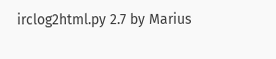irclog2html.py 2.7 by Marius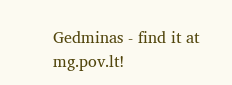Gedminas - find it at mg.pov.lt!